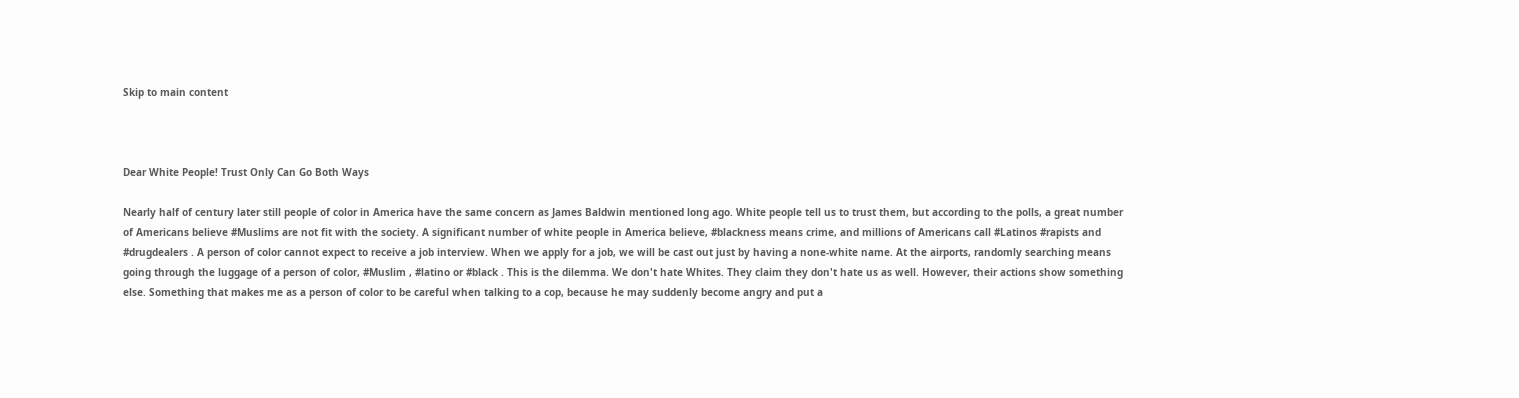Skip to main content



Dear White People! Trust Only Can Go Both Ways

Nearly half of century later still people of color in America have the same concern as James Baldwin mentioned long ago. White people tell us to trust them, but according to the polls, a great number of Americans believe #Muslims are not fit with the society. A significant number of white people in America believe, #blackness means crime, and millions of Americans call #Latinos #rapists and #drugdealers . A person of color cannot expect to receive a job interview. When we apply for a job, we will be cast out just by having a none-white name. At the airports, randomly searching means going through the luggage of a person of color, #Muslim , #latino or #black . This is the dilemma. We don't hate Whites. They claim they don't hate us as well. However, their actions show something else. Something that makes me as a person of color to be careful when talking to a cop, because he may suddenly become angry and put a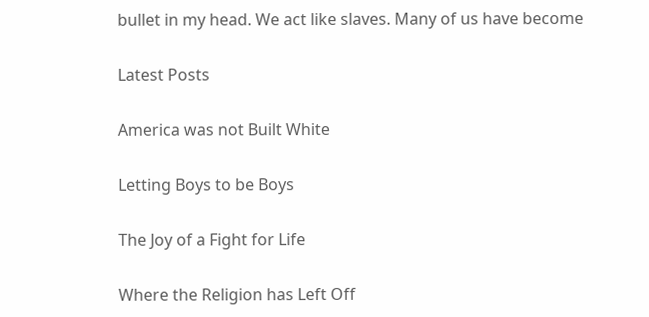bullet in my head. We act like slaves. Many of us have become

Latest Posts

America was not Built White

Letting Boys to be Boys

The Joy of a Fight for Life

Where the Religion has Left Off